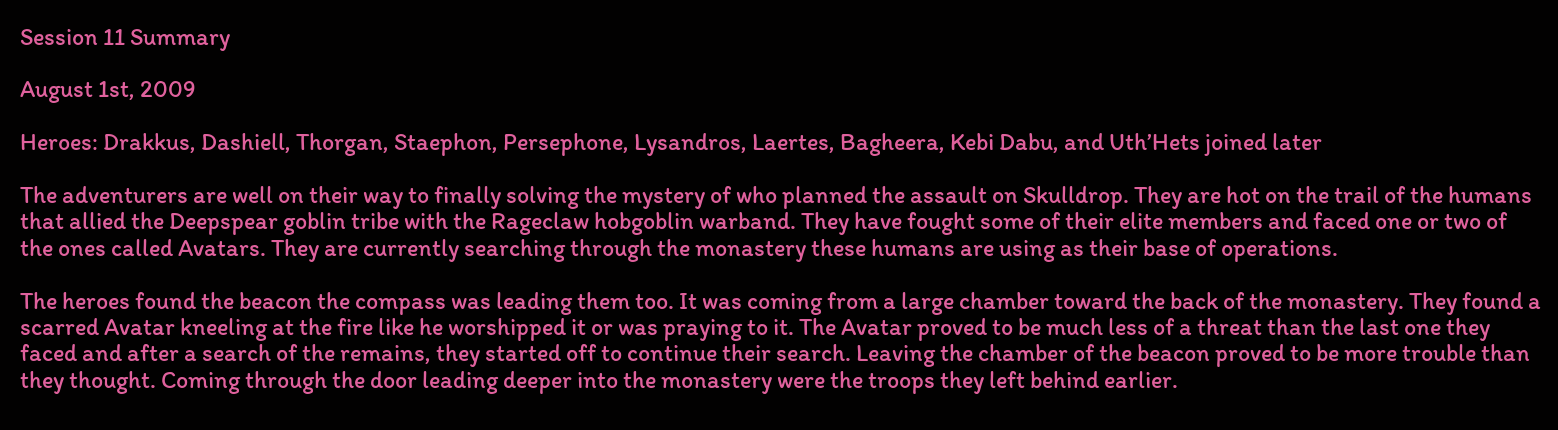Session 11 Summary

August 1st, 2009

Heroes: Drakkus, Dashiell, Thorgan, Staephon, Persephone, Lysandros, Laertes, Bagheera, Kebi Dabu, and Uth’Hets joined later

The adventurers are well on their way to finally solving the mystery of who planned the assault on Skulldrop. They are hot on the trail of the humans that allied the Deepspear goblin tribe with the Rageclaw hobgoblin warband. They have fought some of their elite members and faced one or two of the ones called Avatars. They are currently searching through the monastery these humans are using as their base of operations.

The heroes found the beacon the compass was leading them too. It was coming from a large chamber toward the back of the monastery. They found a scarred Avatar kneeling at the fire like he worshipped it or was praying to it. The Avatar proved to be much less of a threat than the last one they faced and after a search of the remains, they started off to continue their search. Leaving the chamber of the beacon proved to be more trouble than they thought. Coming through the door leading deeper into the monastery were the troops they left behind earlier.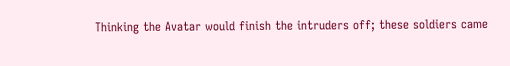Thinking the Avatar would finish the intruders off; these soldiers came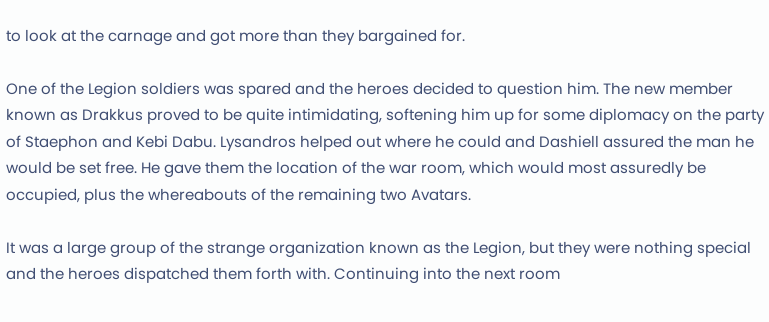to look at the carnage and got more than they bargained for.

One of the Legion soldiers was spared and the heroes decided to question him. The new member known as Drakkus proved to be quite intimidating, softening him up for some diplomacy on the party of Staephon and Kebi Dabu. Lysandros helped out where he could and Dashiell assured the man he would be set free. He gave them the location of the war room, which would most assuredly be occupied, plus the whereabouts of the remaining two Avatars.

It was a large group of the strange organization known as the Legion, but they were nothing special and the heroes dispatched them forth with. Continuing into the next room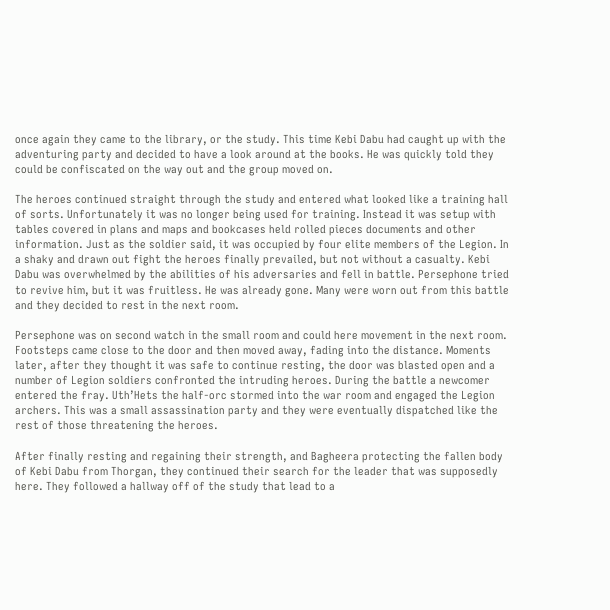once again they came to the library, or the study. This time Kebi Dabu had caught up with the adventuring party and decided to have a look around at the books. He was quickly told they could be confiscated on the way out and the group moved on.

The heroes continued straight through the study and entered what looked like a training hall of sorts. Unfortunately it was no longer being used for training. Instead it was setup with tables covered in plans and maps and bookcases held rolled pieces documents and other information. Just as the soldier said, it was occupied by four elite members of the Legion. In a shaky and drawn out fight the heroes finally prevailed, but not without a casualty. Kebi Dabu was overwhelmed by the abilities of his adversaries and fell in battle. Persephone tried to revive him, but it was fruitless. He was already gone. Many were worn out from this battle and they decided to rest in the next room.

Persephone was on second watch in the small room and could here movement in the next room. Footsteps came close to the door and then moved away, fading into the distance. Moments later, after they thought it was safe to continue resting, the door was blasted open and a number of Legion soldiers confronted the intruding heroes. During the battle a newcomer entered the fray. Uth’Hets the half-orc stormed into the war room and engaged the Legion archers. This was a small assassination party and they were eventually dispatched like the rest of those threatening the heroes.

After finally resting and regaining their strength, and Bagheera protecting the fallen body of Kebi Dabu from Thorgan, they continued their search for the leader that was supposedly here. They followed a hallway off of the study that lead to a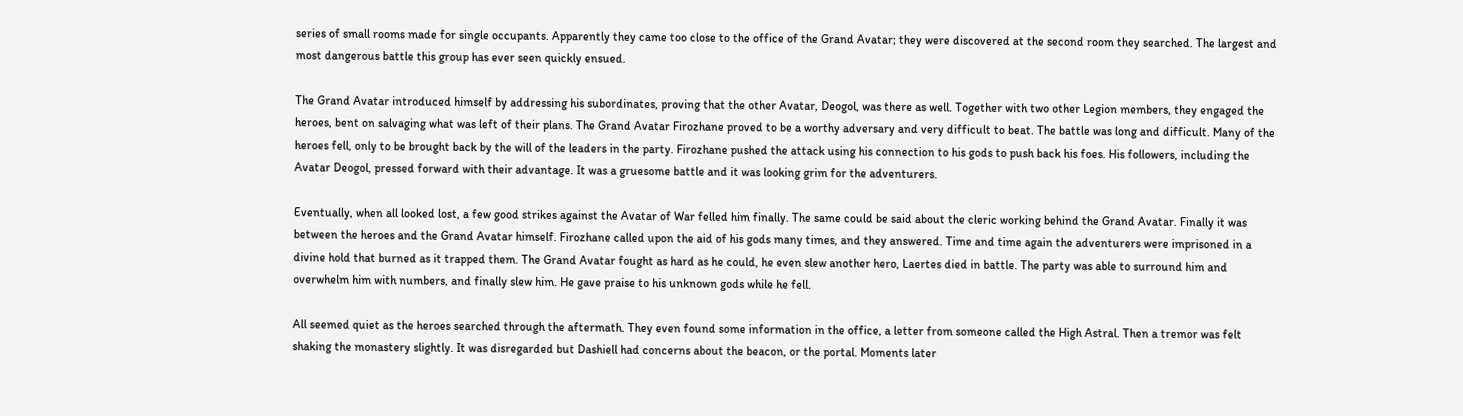series of small rooms made for single occupants. Apparently they came too close to the office of the Grand Avatar; they were discovered at the second room they searched. The largest and most dangerous battle this group has ever seen quickly ensued.

The Grand Avatar introduced himself by addressing his subordinates, proving that the other Avatar, Deogol, was there as well. Together with two other Legion members, they engaged the heroes, bent on salvaging what was left of their plans. The Grand Avatar Firozhane proved to be a worthy adversary and very difficult to beat. The battle was long and difficult. Many of the heroes fell, only to be brought back by the will of the leaders in the party. Firozhane pushed the attack using his connection to his gods to push back his foes. His followers, including the Avatar Deogol, pressed forward with their advantage. It was a gruesome battle and it was looking grim for the adventurers.

Eventually, when all looked lost, a few good strikes against the Avatar of War felled him finally. The same could be said about the cleric working behind the Grand Avatar. Finally it was between the heroes and the Grand Avatar himself. Firozhane called upon the aid of his gods many times, and they answered. Time and time again the adventurers were imprisoned in a divine hold that burned as it trapped them. The Grand Avatar fought as hard as he could, he even slew another hero, Laertes died in battle. The party was able to surround him and overwhelm him with numbers, and finally slew him. He gave praise to his unknown gods while he fell.

All seemed quiet as the heroes searched through the aftermath. They even found some information in the office, a letter from someone called the High Astral. Then a tremor was felt shaking the monastery slightly. It was disregarded but Dashiell had concerns about the beacon, or the portal. Moments later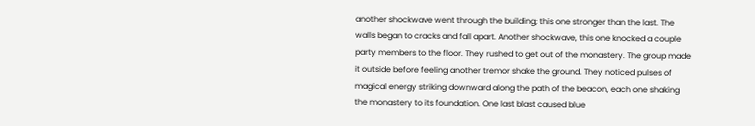another shockwave went through the building; this one stronger than the last. The walls began to cracks and fall apart. Another shockwave, this one knocked a couple party members to the floor. They rushed to get out of the monastery. The group made it outside before feeling another tremor shake the ground. They noticed pulses of magical energy striking downward along the path of the beacon, each one shaking the monastery to its foundation. One last blast caused blue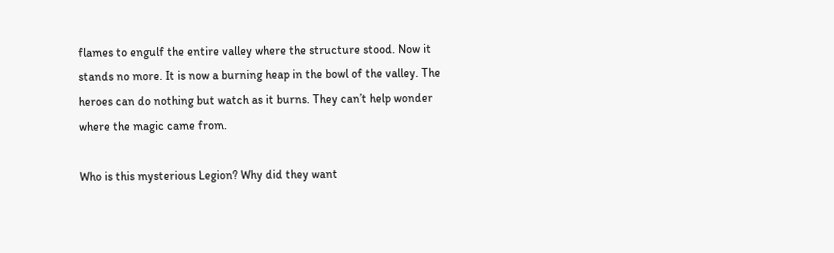flames to engulf the entire valley where the structure stood. Now it stands no more. It is now a burning heap in the bowl of the valley. The heroes can do nothing but watch as it burns. They can’t help wonder where the magic came from.

Who is this mysterious Legion? Why did they want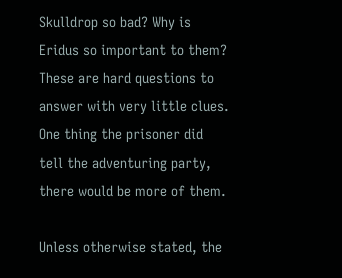Skulldrop so bad? Why is Eridus so important to them? These are hard questions to answer with very little clues. One thing the prisoner did tell the adventuring party, there would be more of them.

Unless otherwise stated, the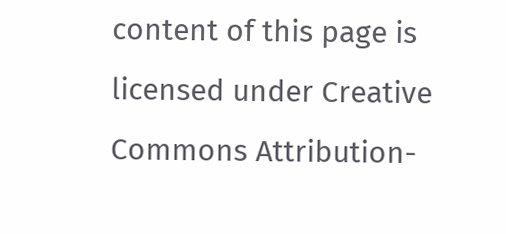content of this page is licensed under Creative Commons Attribution-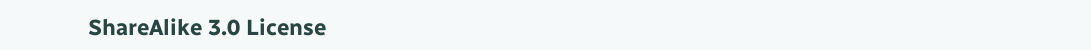ShareAlike 3.0 License